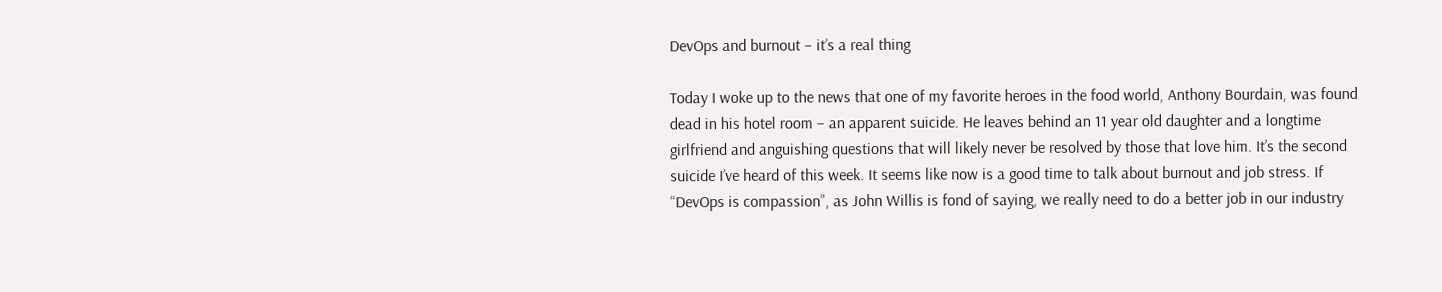DevOps and burnout – it’s a real thing

Today I woke up to the news that one of my favorite heroes in the food world, Anthony Bourdain, was found dead in his hotel room – an apparent suicide. He leaves behind an 11 year old daughter and a longtime girlfriend and anguishing questions that will likely never be resolved by those that love him. It’s the second suicide I’ve heard of this week. It seems like now is a good time to talk about burnout and job stress. If “DevOps is compassion”, as John Willis is fond of saying, we really need to do a better job in our industry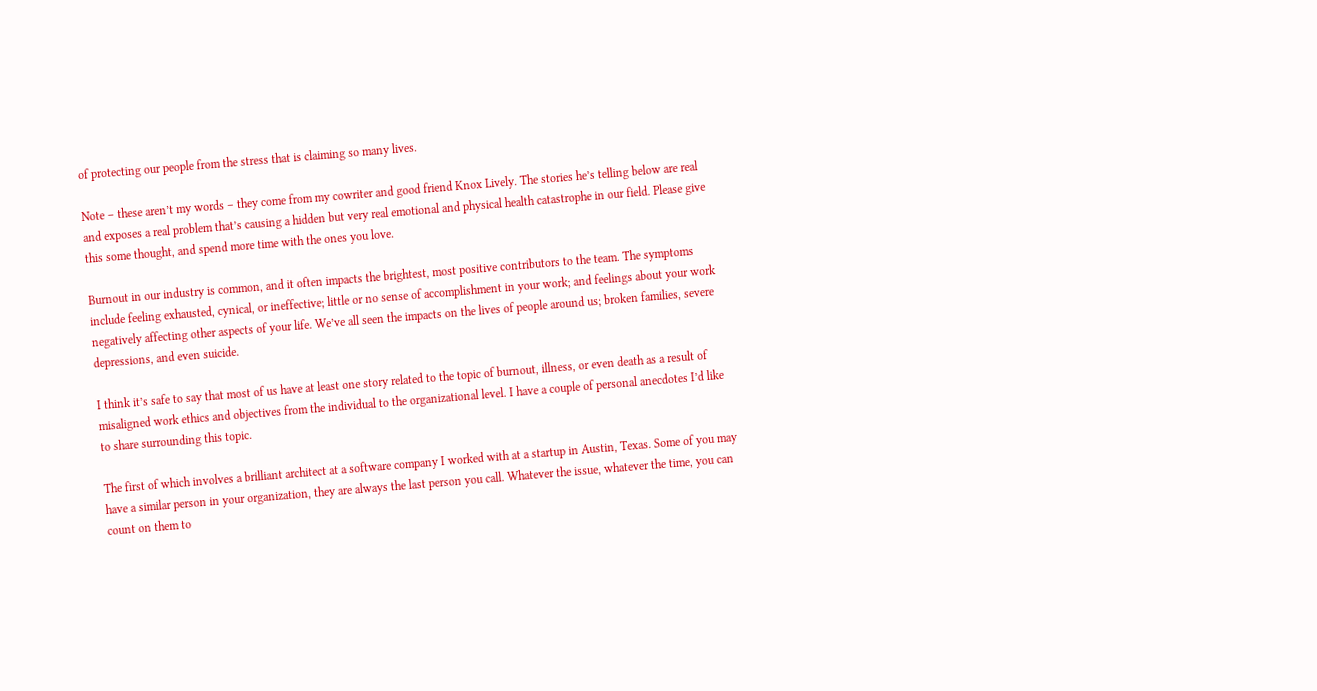of protecting our people from the stress that is claiming so many lives.

Note – these aren’t my words – they come from my cowriter and good friend Knox Lively. The stories he’s telling below are real and exposes a real problem that’s causing a hidden but very real emotional and physical health catastrophe in our field. Please give this some thought, and spend more time with the ones you love.

Burnout in our industry is common, and it often impacts the brightest, most positive contributors to the team. The symptoms include feeling exhausted, cynical, or ineffective; little or no sense of accomplishment in your work; and feelings about your work negatively affecting other aspects of your life. We’ve all seen the impacts on the lives of people around us; broken families, severe depressions, and even suicide.

I think it’s safe to say that most of us have at least one story related to the topic of burnout, illness, or even death as a result of misaligned work ethics and objectives from the individual to the organizational level. I have a couple of personal anecdotes I’d like to share surrounding this topic.

The first of which involves a brilliant architect at a software company I worked with at a startup in Austin, Texas. Some of you may have a similar person in your organization, they are always the last person you call. Whatever the issue, whatever the time, you can count on them to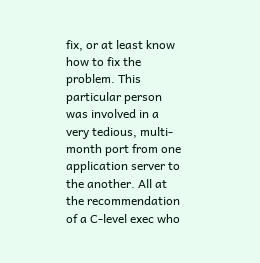fix, or at least know how to fix the problem. This particular person was involved in a very tedious, multi-month port from one application server to the another. All at the recommendation of a C-level exec who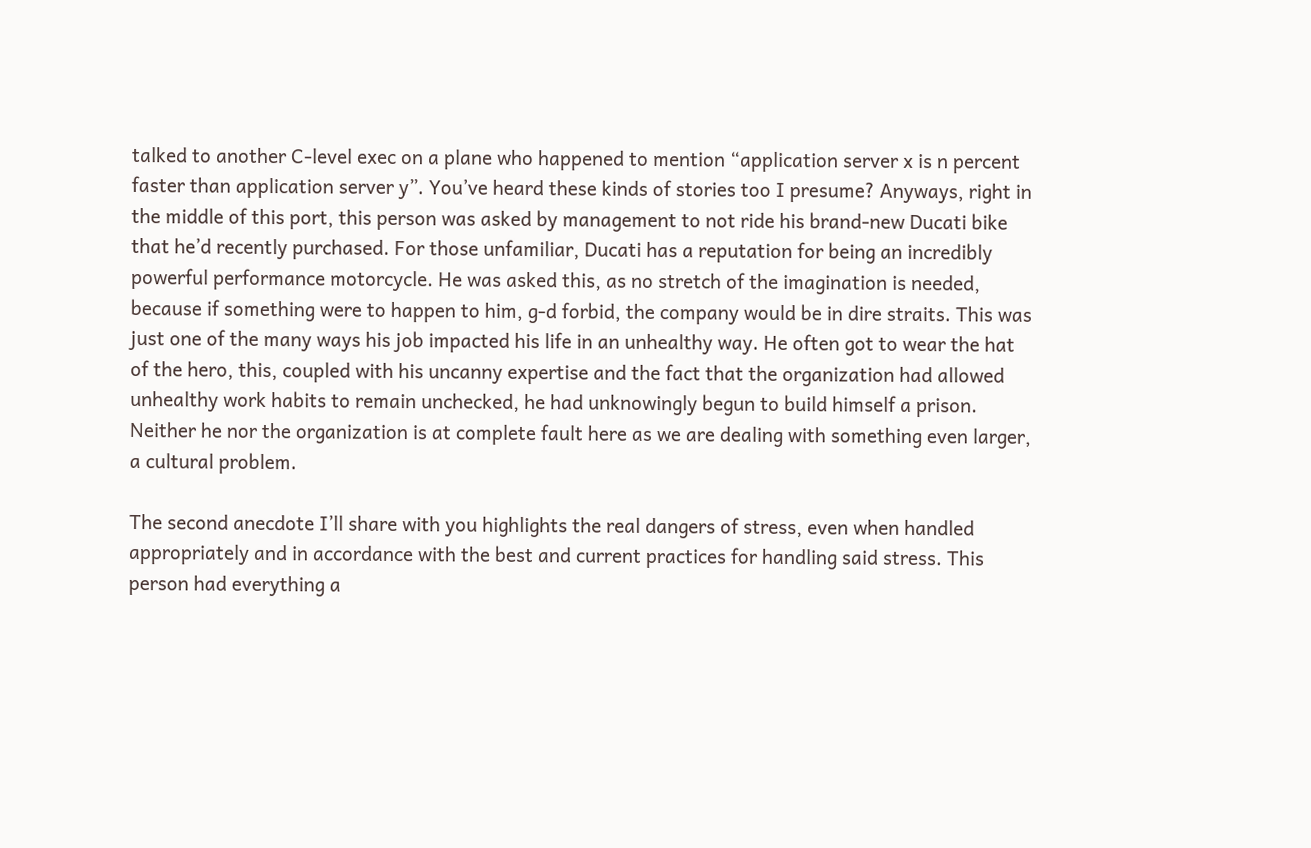talked to another C-level exec on a plane who happened to mention “application server x is n percent faster than application server y”. You’ve heard these kinds of stories too I presume? Anyways, right in the middle of this port, this person was asked by management to not ride his brand-new Ducati bike that he’d recently purchased. For those unfamiliar, Ducati has a reputation for being an incredibly powerful performance motorcycle. He was asked this, as no stretch of the imagination is needed, because if something were to happen to him, g-d forbid, the company would be in dire straits. This was just one of the many ways his job impacted his life in an unhealthy way. He often got to wear the hat of the hero, this, coupled with his uncanny expertise and the fact that the organization had allowed unhealthy work habits to remain unchecked, he had unknowingly begun to build himself a prison. Neither he nor the organization is at complete fault here as we are dealing with something even larger, a cultural problem.

The second anecdote I’ll share with you highlights the real dangers of stress, even when handled appropriately and in accordance with the best and current practices for handling said stress. This person had everything a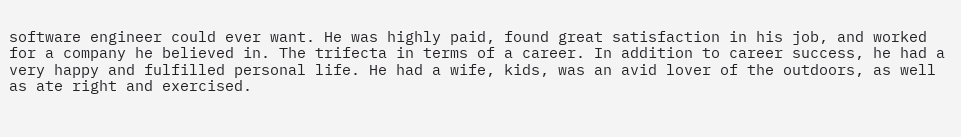software engineer could ever want. He was highly paid, found great satisfaction in his job, and worked for a company he believed in. The trifecta in terms of a career. In addition to career success, he had a very happy and fulfilled personal life. He had a wife, kids, was an avid lover of the outdoors, as well as ate right and exercised.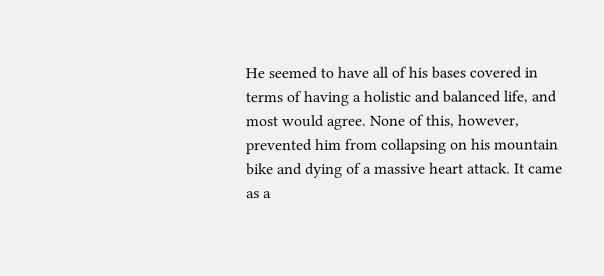He seemed to have all of his bases covered in terms of having a holistic and balanced life, and most would agree. None of this, however, prevented him from collapsing on his mountain bike and dying of a massive heart attack. It came as a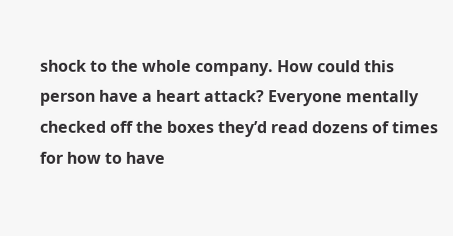shock to the whole company. How could this person have a heart attack? Everyone mentally checked off the boxes they’d read dozens of times for how to have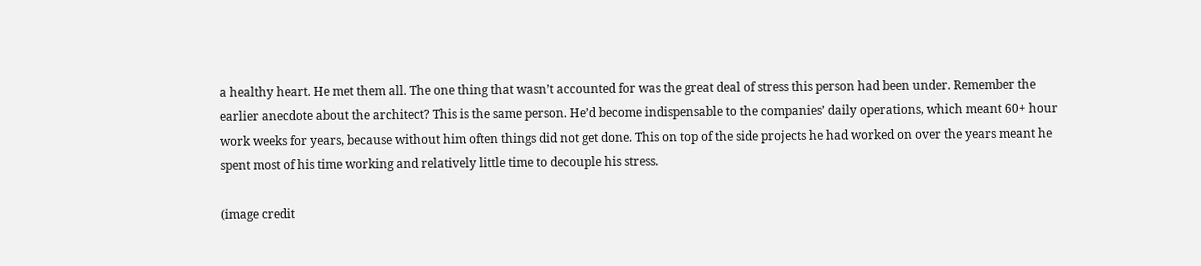a healthy heart. He met them all. The one thing that wasn’t accounted for was the great deal of stress this person had been under. Remember the earlier anecdote about the architect? This is the same person. He’d become indispensable to the companies’ daily operations, which meant 60+ hour work weeks for years, because without him often things did not get done. This on top of the side projects he had worked on over the years meant he spent most of his time working and relatively little time to decouple his stress.

(image credit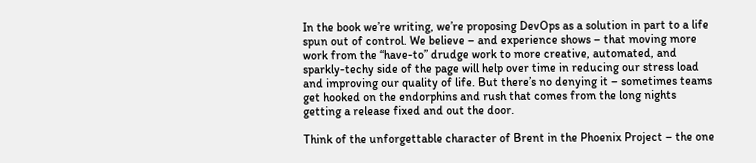In the book we’re writing, we’re proposing DevOps as a solution in part to a life spun out of control. We believe – and experience shows – that moving more work from the “have-to” drudge work to more creative, automated, and sparkly-techy side of the page will help over time in reducing our stress load and improving our quality of life. But there’s no denying it – sometimes teams get hooked on the endorphins and rush that comes from the long nights getting a release fixed and out the door.

Think of the unforgettable character of Brent in the Phoenix Project – the one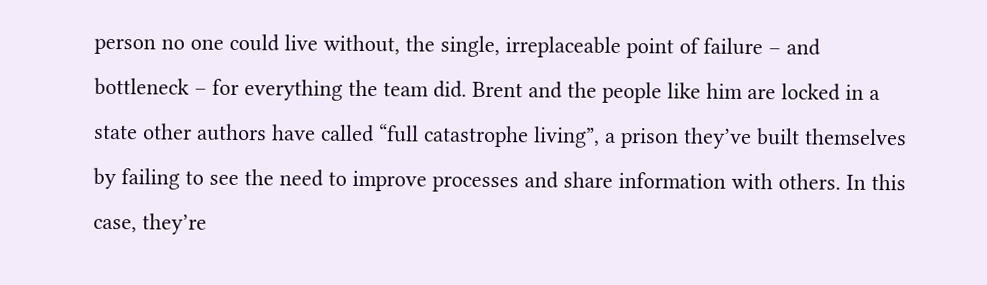person no one could live without, the single, irreplaceable point of failure – and bottleneck – for everything the team did. Brent and the people like him are locked in a state other authors have called “full catastrophe living”, a prison they’ve built themselves by failing to see the need to improve processes and share information with others. In this case, they’re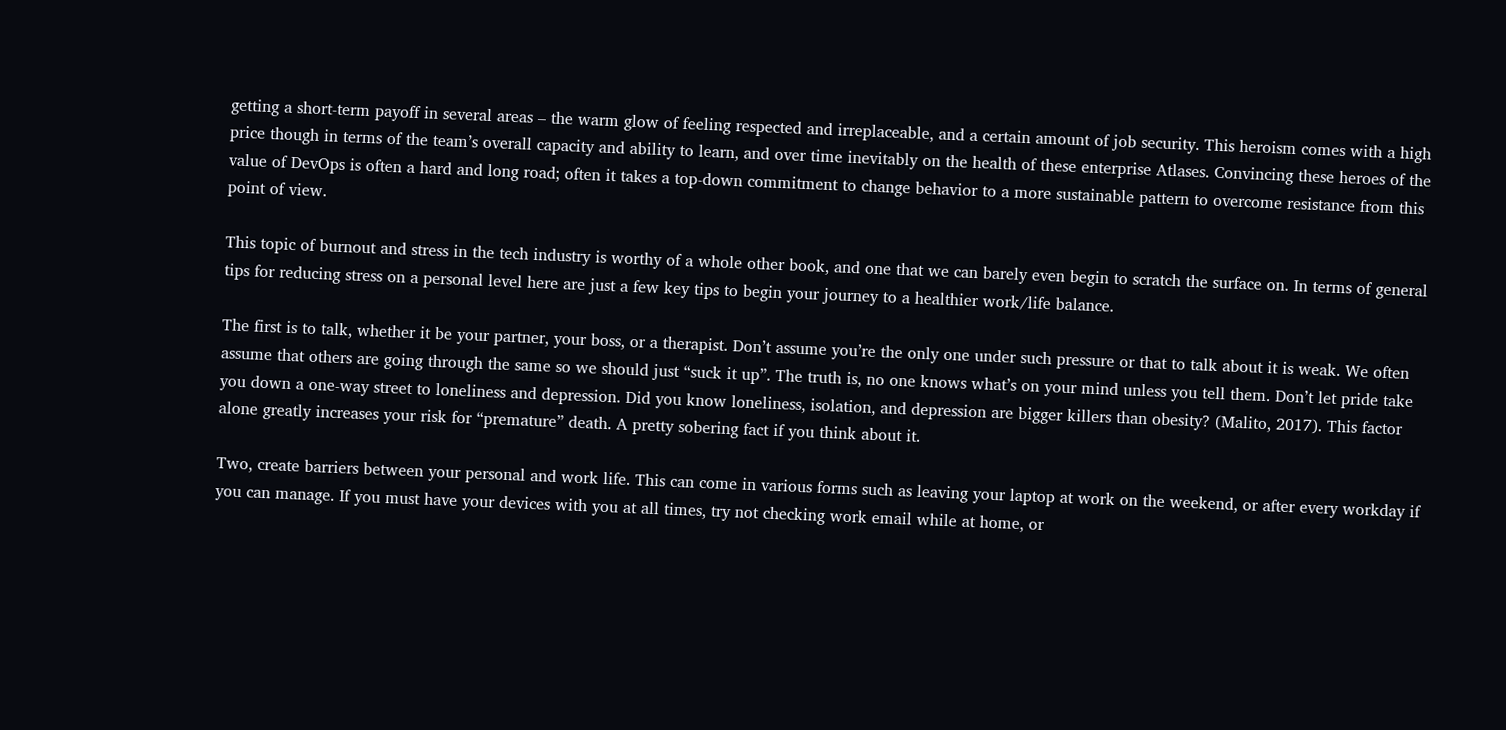getting a short-term payoff in several areas – the warm glow of feeling respected and irreplaceable, and a certain amount of job security. This heroism comes with a high price though in terms of the team’s overall capacity and ability to learn, and over time inevitably on the health of these enterprise Atlases. Convincing these heroes of the value of DevOps is often a hard and long road; often it takes a top-down commitment to change behavior to a more sustainable pattern to overcome resistance from this point of view.

This topic of burnout and stress in the tech industry is worthy of a whole other book, and one that we can barely even begin to scratch the surface on. In terms of general tips for reducing stress on a personal level here are just a few key tips to begin your journey to a healthier work/life balance.

The first is to talk, whether it be your partner, your boss, or a therapist. Don’t assume you’re the only one under such pressure or that to talk about it is weak. We often assume that others are going through the same so we should just “suck it up”. The truth is, no one knows what’s on your mind unless you tell them. Don’t let pride take you down a one-way street to loneliness and depression. Did you know loneliness, isolation, and depression are bigger killers than obesity? (Malito, 2017). This factor alone greatly increases your risk for “premature” death. A pretty sobering fact if you think about it.

Two, create barriers between your personal and work life. This can come in various forms such as leaving your laptop at work on the weekend, or after every workday if you can manage. If you must have your devices with you at all times, try not checking work email while at home, or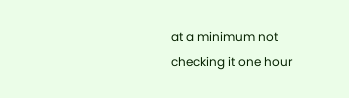at a minimum not checking it one hour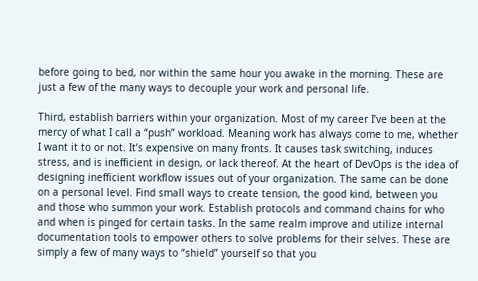before going to bed, nor within the same hour you awake in the morning. These are just a few of the many ways to decouple your work and personal life.

Third, establish barriers within your organization. Most of my career I’ve been at the mercy of what I call a “push” workload. Meaning work has always come to me, whether I want it to or not. It’s expensive on many fronts. It causes task switching, induces stress, and is inefficient in design, or lack thereof. At the heart of DevOps is the idea of designing inefficient workflow issues out of your organization. The same can be done on a personal level. Find small ways to create tension, the good kind, between you and those who summon your work. Establish protocols and command chains for who and when is pinged for certain tasks. In the same realm improve and utilize internal documentation tools to empower others to solve problems for their selves. These are simply a few of many ways to “shield” yourself so that you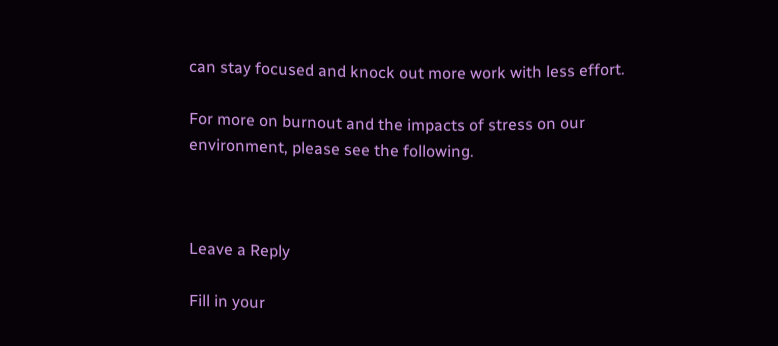can stay focused and knock out more work with less effort.

For more on burnout and the impacts of stress on our environment, please see the following.



Leave a Reply

Fill in your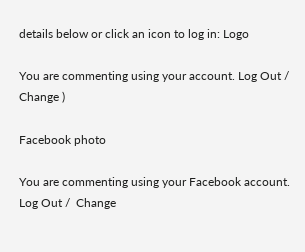details below or click an icon to log in: Logo

You are commenting using your account. Log Out /  Change )

Facebook photo

You are commenting using your Facebook account. Log Out /  Change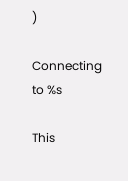)

Connecting to %s

This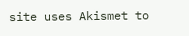site uses Akismet to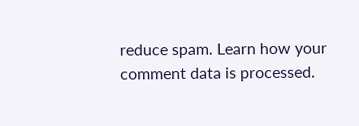reduce spam. Learn how your comment data is processed.